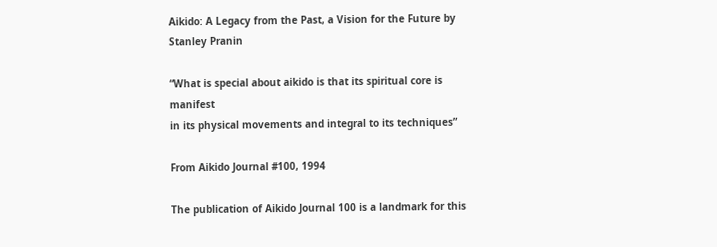Aikido: A Legacy from the Past, a Vision for the Future by Stanley Pranin

“What is special about aikido is that its spiritual core is manifest
in its physical movements and integral to its techniques”

From Aikido Journal #100, 1994

The publication of Aikido Journal 100 is a landmark for this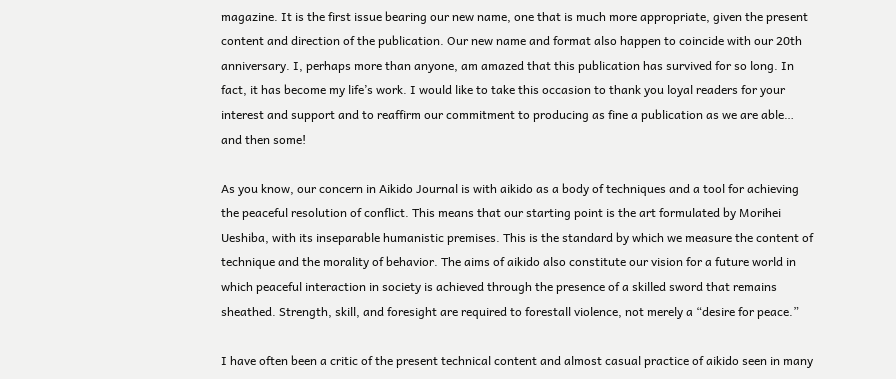magazine. It is the first issue bearing our new name, one that is much more appropriate, given the present content and direction of the publication. Our new name and format also happen to coincide with our 20th anniversary. I, perhaps more than anyone, am amazed that this publication has survived for so long. In fact, it has become my life’s work. I would like to take this occasion to thank you loyal readers for your interest and support and to reaffirm our commitment to producing as fine a publication as we are able… and then some!

As you know, our concern in Aikido Journal is with aikido as a body of techniques and a tool for achieving the peaceful resolution of conflict. This means that our starting point is the art formulated by Morihei Ueshiba, with its inseparable humanistic premises. This is the standard by which we measure the content of technique and the morality of behavior. The aims of aikido also constitute our vision for a future world in which peaceful interaction in society is achieved through the presence of a skilled sword that remains sheathed. Strength, skill, and foresight are required to forestall violence, not merely a “desire for peace.”

I have often been a critic of the present technical content and almost casual practice of aikido seen in many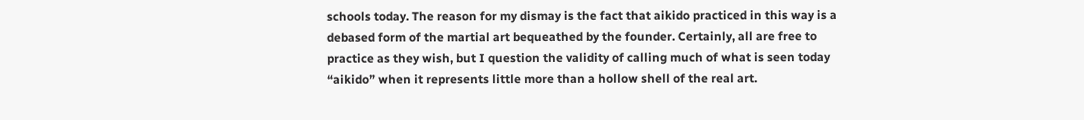schools today. The reason for my dismay is the fact that aikido practiced in this way is a debased form of the martial art bequeathed by the founder. Certainly, all are free to practice as they wish, but I question the validity of calling much of what is seen today “aikido” when it represents little more than a hollow shell of the real art.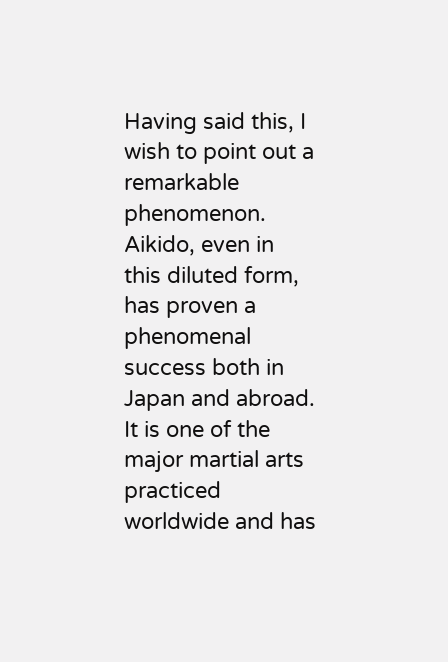Having said this, I wish to point out a remarkable phenomenon. Aikido, even in this diluted form, has proven a phenomenal success both in Japan and abroad. It is one of the major martial arts practiced worldwide and has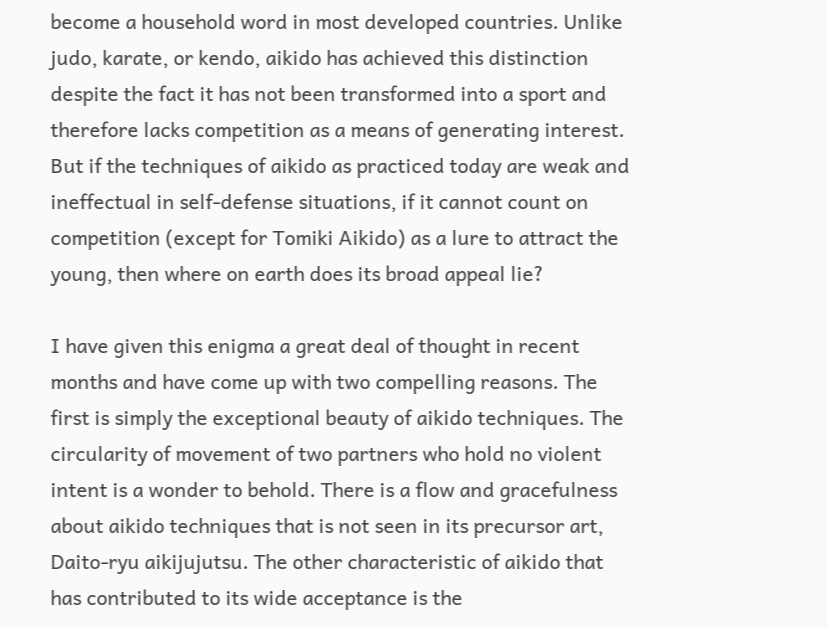become a household word in most developed countries. Unlike judo, karate, or kendo, aikido has achieved this distinction despite the fact it has not been transformed into a sport and therefore lacks competition as a means of generating interest. But if the techniques of aikido as practiced today are weak and ineffectual in self-defense situations, if it cannot count on competition (except for Tomiki Aikido) as a lure to attract the young, then where on earth does its broad appeal lie?

I have given this enigma a great deal of thought in recent months and have come up with two compelling reasons. The first is simply the exceptional beauty of aikido techniques. The circularity of movement of two partners who hold no violent intent is a wonder to behold. There is a flow and gracefulness about aikido techniques that is not seen in its precursor art, Daito-ryu aikijujutsu. The other characteristic of aikido that has contributed to its wide acceptance is the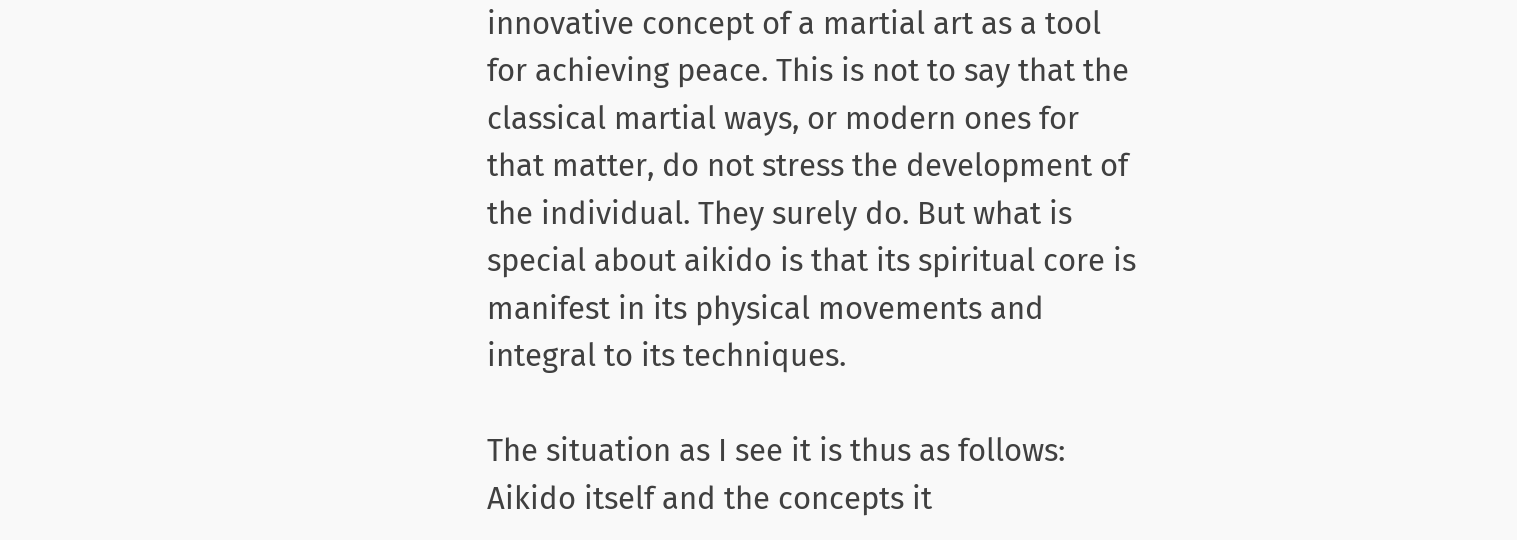innovative concept of a martial art as a tool for achieving peace. This is not to say that the classical martial ways, or modern ones for that matter, do not stress the development of the individual. They surely do. But what is special about aikido is that its spiritual core is manifest in its physical movements and integral to its techniques.

The situation as I see it is thus as follows: Aikido itself and the concepts it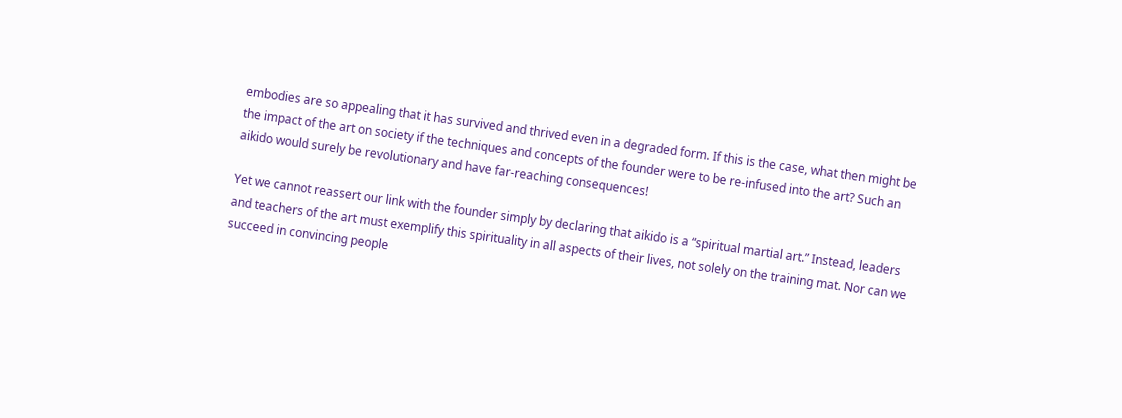embodies are so appealing that it has survived and thrived even in a degraded form. If this is the case, what then might be the impact of the art on society if the techniques and concepts of the founder were to be re-infused into the art? Such an aikido would surely be revolutionary and have far-reaching consequences!

Yet we cannot reassert our link with the founder simply by declaring that aikido is a “spiritual martial art.” Instead, leaders and teachers of the art must exemplify this spirituality in all aspects of their lives, not solely on the training mat. Nor can we succeed in convincing people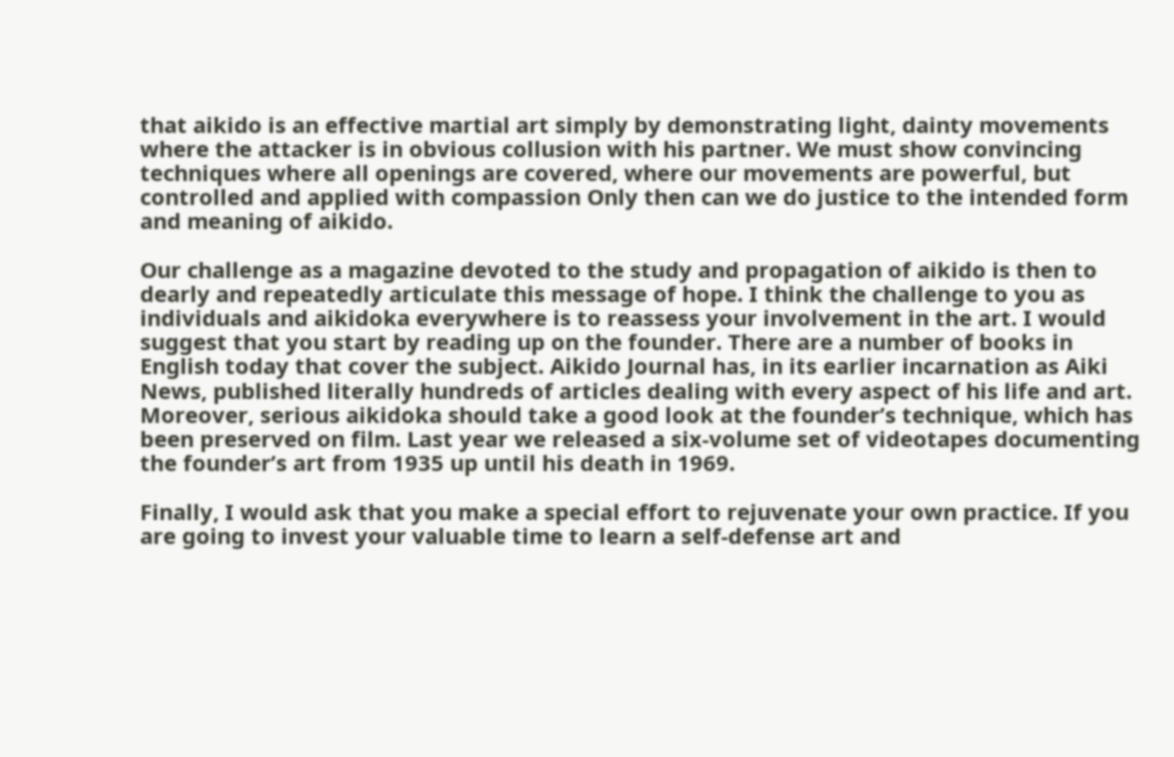that aikido is an effective martial art simply by demonstrating light, dainty movements where the attacker is in obvious collusion with his partner. We must show convincing techniques where all openings are covered, where our movements are powerful, but controlled and applied with compassion Only then can we do justice to the intended form and meaning of aikido.

Our challenge as a magazine devoted to the study and propagation of aikido is then to dearly and repeatedly articulate this message of hope. I think the challenge to you as individuals and aikidoka everywhere is to reassess your involvement in the art. I would suggest that you start by reading up on the founder. There are a number of books in English today that cover the subject. Aikido Journal has, in its earlier incarnation as Aiki News, published literally hundreds of articles dealing with every aspect of his life and art. Moreover, serious aikidoka should take a good look at the founder’s technique, which has been preserved on film. Last year we released a six-volume set of videotapes documenting the founder’s art from 1935 up until his death in 1969.

Finally, I would ask that you make a special effort to rejuvenate your own practice. If you are going to invest your valuable time to learn a self-defense art and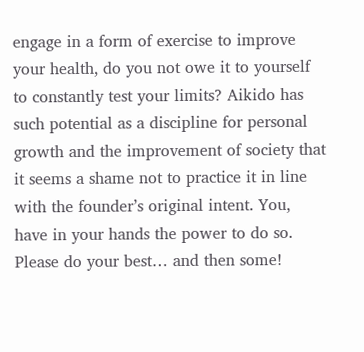engage in a form of exercise to improve your health, do you not owe it to yourself to constantly test your limits? Aikido has such potential as a discipline for personal growth and the improvement of society that it seems a shame not to practice it in line with the founder’s original intent. You, have in your hands the power to do so. Please do your best… and then some!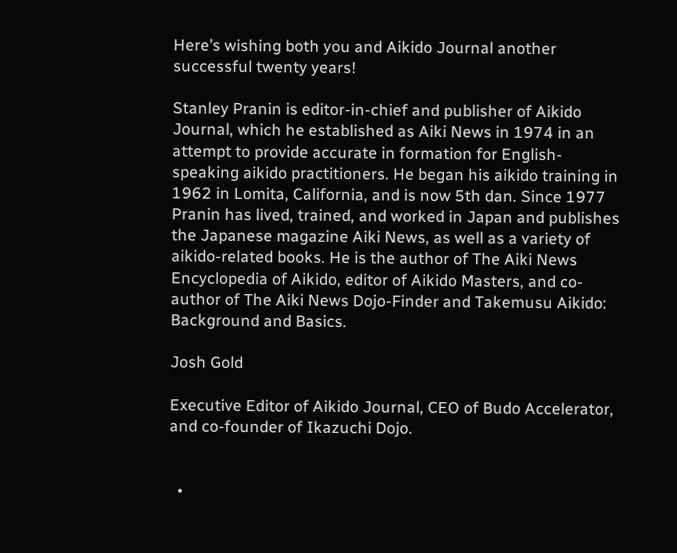Here’s wishing both you and Aikido Journal another successful twenty years!

Stanley Pranin is editor-in-chief and publisher of Aikido Journal, which he established as Aiki News in 1974 in an attempt to provide accurate in formation for English- speaking aikido practitioners. He began his aikido training in 1962 in Lomita, California, and is now 5th dan. Since 1977 Pranin has lived, trained, and worked in Japan and publishes the Japanese magazine Aiki News, as well as a variety of aikido-related books. He is the author of The Aiki News Encyclopedia of Aikido, editor of Aikido Masters, and co-author of The Aiki News Dojo-Finder and Takemusu Aikido: Background and Basics.

Josh Gold

Executive Editor of Aikido Journal, CEO of Budo Accelerator, and co-founder of Ikazuchi Dojo.


  •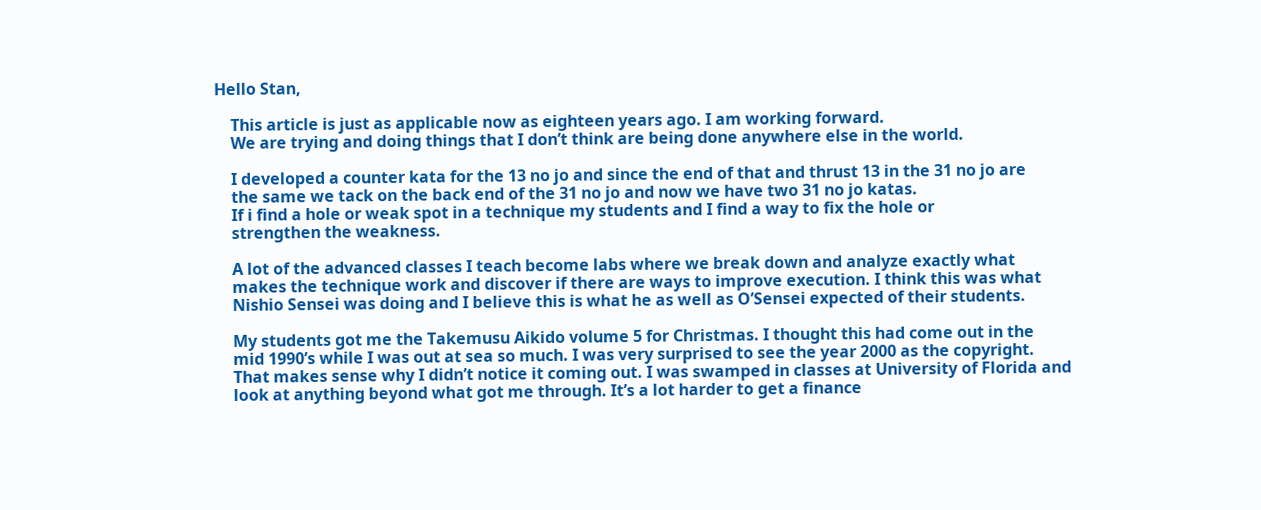Hello Stan,

    This article is just as applicable now as eighteen years ago. I am working forward.
    We are trying and doing things that I don’t think are being done anywhere else in the world.

    I developed a counter kata for the 13 no jo and since the end of that and thrust 13 in the 31 no jo are
    the same we tack on the back end of the 31 no jo and now we have two 31 no jo katas.
    If i find a hole or weak spot in a technique my students and I find a way to fix the hole or
    strengthen the weakness.

    A lot of the advanced classes I teach become labs where we break down and analyze exactly what
    makes the technique work and discover if there are ways to improve execution. I think this was what
    Nishio Sensei was doing and I believe this is what he as well as O’Sensei expected of their students.

    My students got me the Takemusu Aikido volume 5 for Christmas. I thought this had come out in the
    mid 1990’s while I was out at sea so much. I was very surprised to see the year 2000 as the copyright.
    That makes sense why I didn’t notice it coming out. I was swamped in classes at University of Florida and
    look at anything beyond what got me through. It’s a lot harder to get a finance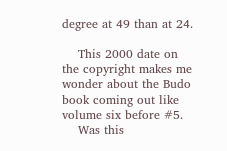degree at 49 than at 24.

    This 2000 date on the copyright makes me wonder about the Budo book coming out like volume six before #5.
    Was this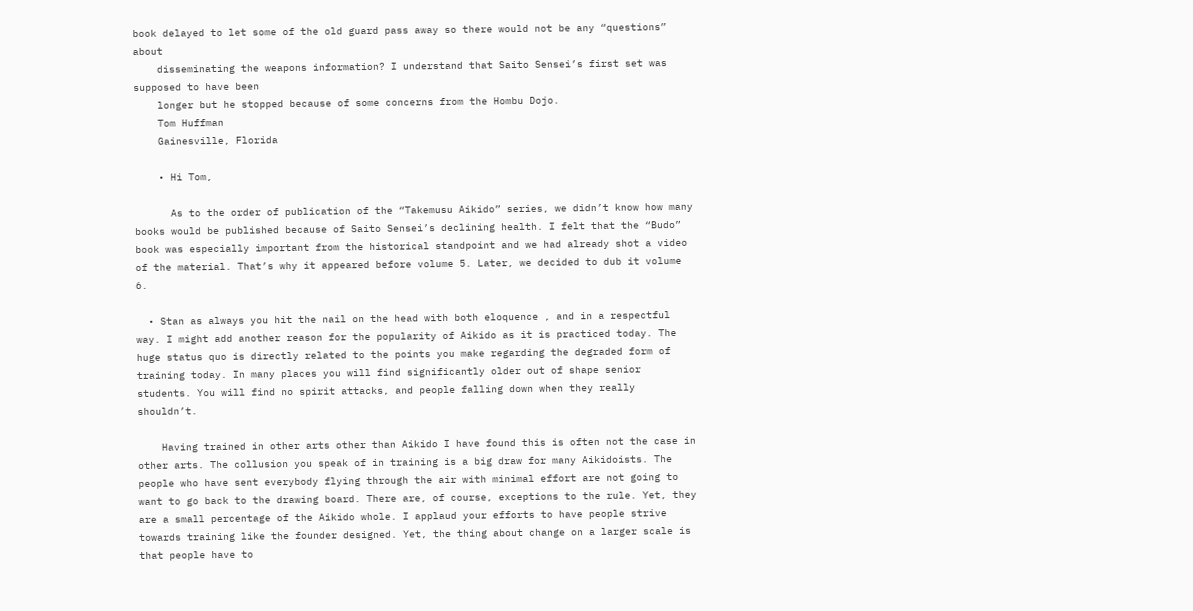book delayed to let some of the old guard pass away so there would not be any “questions” about
    disseminating the weapons information? I understand that Saito Sensei’s first set was supposed to have been
    longer but he stopped because of some concerns from the Hombu Dojo.
    Tom Huffman
    Gainesville, Florida

    • Hi Tom,

      As to the order of publication of the “Takemusu Aikido” series, we didn’t know how many books would be published because of Saito Sensei’s declining health. I felt that the “Budo” book was especially important from the historical standpoint and we had already shot a video of the material. That’s why it appeared before volume 5. Later, we decided to dub it volume 6.

  • Stan as always you hit the nail on the head with both eloquence , and in a respectful way. I might add another reason for the popularity of Aikido as it is practiced today. The huge status quo is directly related to the points you make regarding the degraded form of training today. In many places you will find significantly older out of shape senior students. You will find no spirit attacks, and people falling down when they really shouldn’t.

    Having trained in other arts other than Aikido I have found this is often not the case in other arts. The collusion you speak of in training is a big draw for many Aikidoists. The people who have sent everybody flying through the air with minimal effort are not going to want to go back to the drawing board. There are, of course, exceptions to the rule. Yet, they are a small percentage of the Aikido whole. I applaud your efforts to have people strive towards training like the founder designed. Yet, the thing about change on a larger scale is that people have to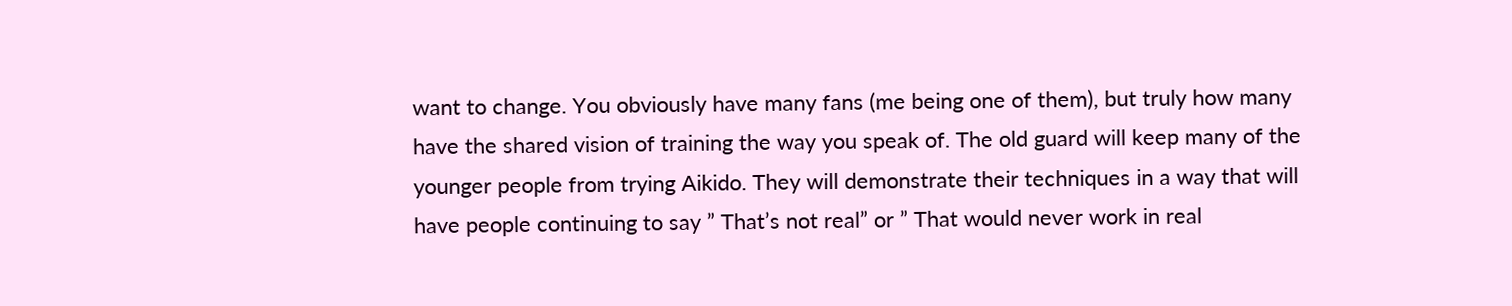want to change. You obviously have many fans (me being one of them), but truly how many have the shared vision of training the way you speak of. The old guard will keep many of the younger people from trying Aikido. They will demonstrate their techniques in a way that will have people continuing to say ” That’s not real” or ” That would never work in real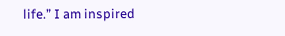life.” I am inspired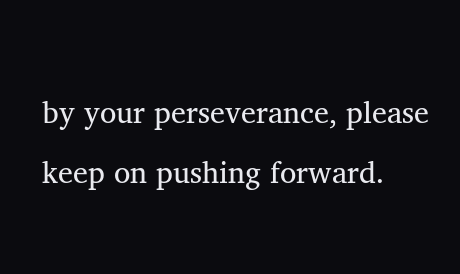by your perseverance, please keep on pushing forward.